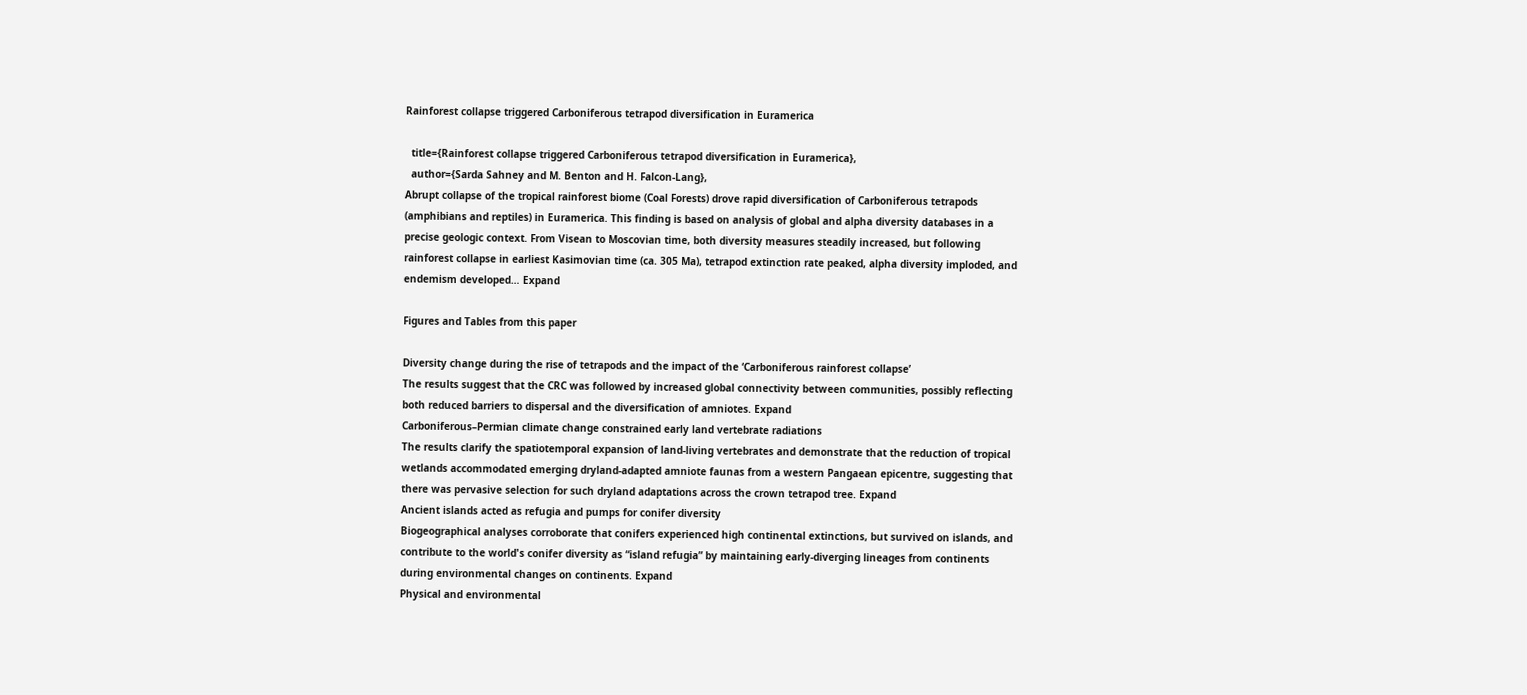Rainforest collapse triggered Carboniferous tetrapod diversification in Euramerica

  title={Rainforest collapse triggered Carboniferous tetrapod diversification in Euramerica},
  author={Sarda Sahney and M. Benton and H. Falcon-Lang},
Abrupt collapse of the tropical rainforest biome (Coal Forests) drove rapid diversification of Carboniferous tetrapods (amphibians and reptiles) in Euramerica. This finding is based on analysis of global and alpha diversity databases in a precise geologic context. From Visean to Moscovian time, both diversity measures steadily increased, but following rainforest collapse in earliest Kasimovian time (ca. 305 Ma), tetrapod extinction rate peaked, alpha diversity imploded, and endemism developed… Expand

Figures and Tables from this paper

Diversity change during the rise of tetrapods and the impact of the ‘Carboniferous rainforest collapse’
The results suggest that the CRC was followed by increased global connectivity between communities, possibly reflecting both reduced barriers to dispersal and the diversification of amniotes. Expand
Carboniferous–Permian climate change constrained early land vertebrate radiations
The results clarify the spatiotemporal expansion of land-living vertebrates and demonstrate that the reduction of tropical wetlands accommodated emerging dryland-adapted amniote faunas from a western Pangaean epicentre, suggesting that there was pervasive selection for such dryland adaptations across the crown tetrapod tree. Expand
Ancient islands acted as refugia and pumps for conifer diversity
Biogeographical analyses corroborate that conifers experienced high continental extinctions, but survived on islands, and contribute to the world's conifer diversity as “island refugia” by maintaining early‐diverging lineages from continents during environmental changes on continents. Expand
Physical and environmental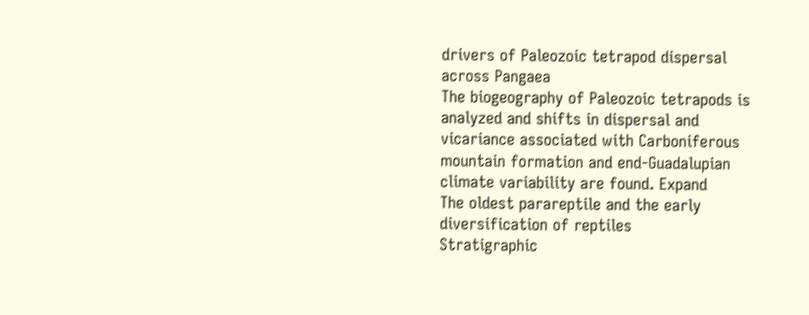drivers of Paleozoic tetrapod dispersal across Pangaea
The biogeography of Paleozoic tetrapods is analyzed and shifts in dispersal and vicariance associated with Carboniferous mountain formation and end-Guadalupian climate variability are found. Expand
The oldest parareptile and the early diversification of reptiles
Stratigraphic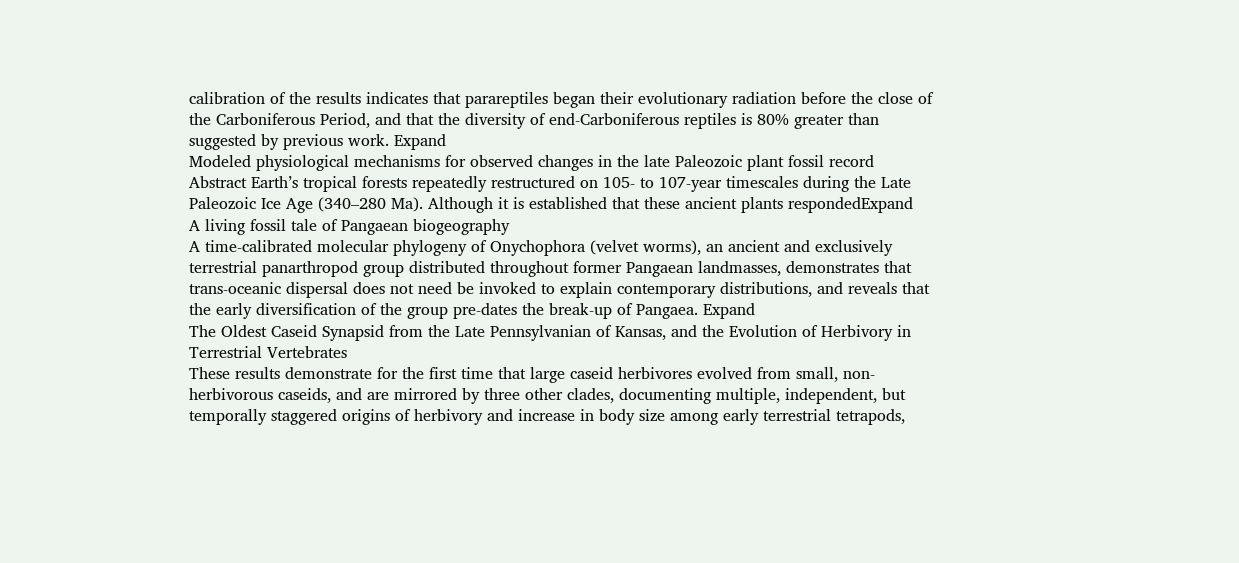calibration of the results indicates that parareptiles began their evolutionary radiation before the close of the Carboniferous Period, and that the diversity of end-Carboniferous reptiles is 80% greater than suggested by previous work. Expand
Modeled physiological mechanisms for observed changes in the late Paleozoic plant fossil record
Abstract Earth’s tropical forests repeatedly restructured on 105- to 107-year timescales during the Late Paleozoic Ice Age (340–280 Ma). Although it is established that these ancient plants respondedExpand
A living fossil tale of Pangaean biogeography
A time-calibrated molecular phylogeny of Onychophora (velvet worms), an ancient and exclusively terrestrial panarthropod group distributed throughout former Pangaean landmasses, demonstrates that trans-oceanic dispersal does not need be invoked to explain contemporary distributions, and reveals that the early diversification of the group pre-dates the break-up of Pangaea. Expand
The Oldest Caseid Synapsid from the Late Pennsylvanian of Kansas, and the Evolution of Herbivory in Terrestrial Vertebrates
These results demonstrate for the first time that large caseid herbivores evolved from small, non-herbivorous caseids, and are mirrored by three other clades, documenting multiple, independent, but temporally staggered origins of herbivory and increase in body size among early terrestrial tetrapods,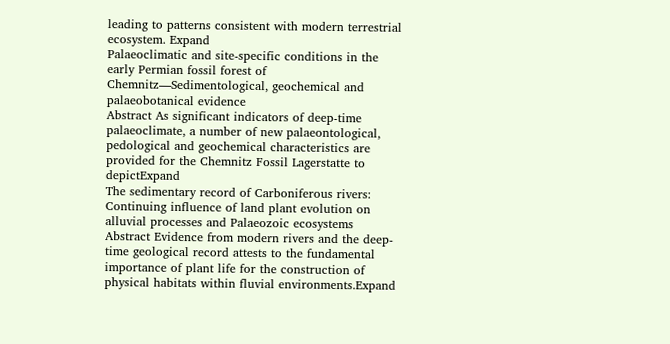leading to patterns consistent with modern terrestrial ecosystem. Expand
Palaeoclimatic and site-specific conditions in the early Permian fossil forest of Chemnitz—Sedimentological, geochemical and palaeobotanical evidence
Abstract As significant indicators of deep-time palaeoclimate, a number of new palaeontological, pedological and geochemical characteristics are provided for the Chemnitz Fossil Lagerstatte to depictExpand
The sedimentary record of Carboniferous rivers: Continuing influence of land plant evolution on alluvial processes and Palaeozoic ecosystems
Abstract Evidence from modern rivers and the deep-time geological record attests to the fundamental importance of plant life for the construction of physical habitats within fluvial environments.Expand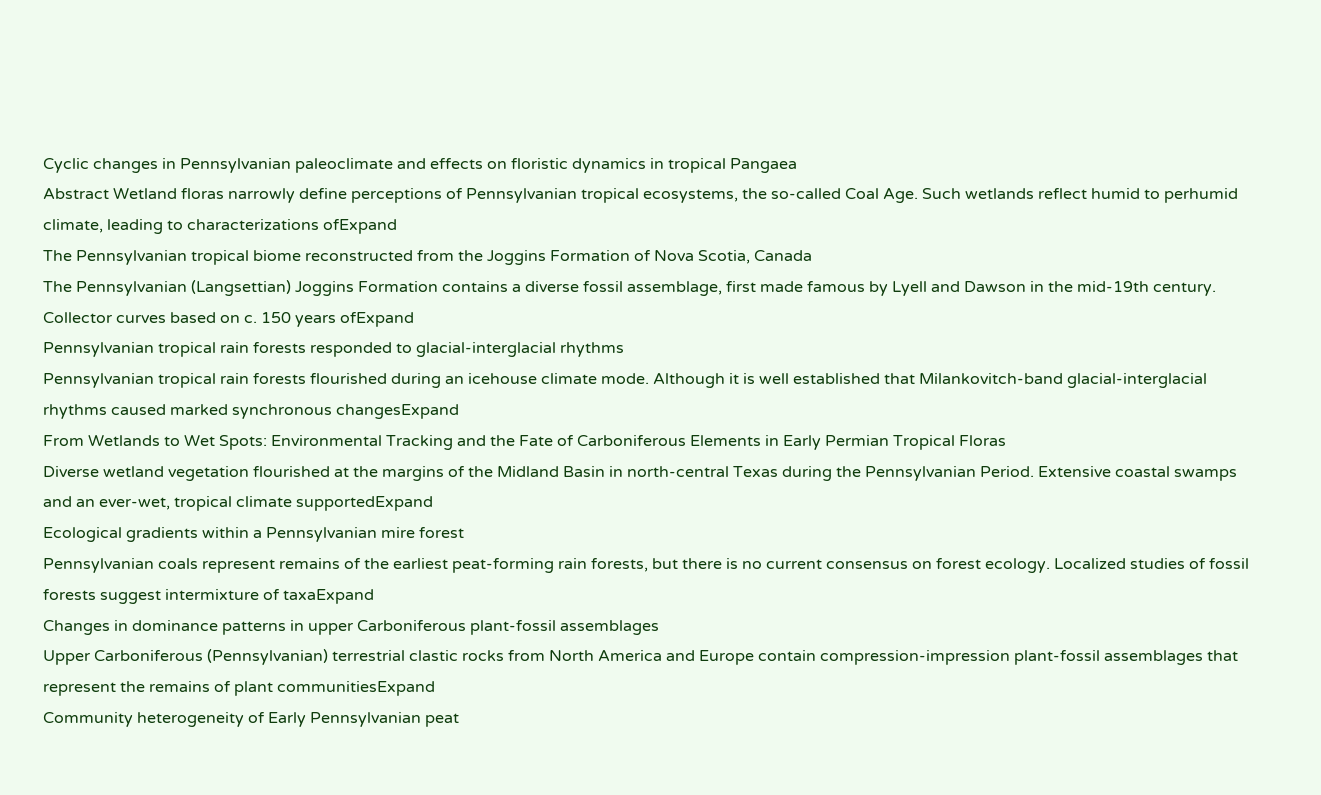Cyclic changes in Pennsylvanian paleoclimate and effects on floristic dynamics in tropical Pangaea
Abstract Wetland floras narrowly define perceptions of Pennsylvanian tropical ecosystems, the so-called Coal Age. Such wetlands reflect humid to perhumid climate, leading to characterizations ofExpand
The Pennsylvanian tropical biome reconstructed from the Joggins Formation of Nova Scotia, Canada
The Pennsylvanian (Langsettian) Joggins Formation contains a diverse fossil assemblage, first made famous by Lyell and Dawson in the mid-19th century. Collector curves based on c. 150 years ofExpand
Pennsylvanian tropical rain forests responded to glacial-interglacial rhythms
Pennsylvanian tropical rain forests flourished during an icehouse climate mode. Although it is well established that Milankovitch-band glacial-interglacial rhythms caused marked synchronous changesExpand
From Wetlands to Wet Spots: Environmental Tracking and the Fate of Carboniferous Elements in Early Permian Tropical Floras
Diverse wetland vegetation flourished at the margins of the Midland Basin in north-central Texas during the Pennsylvanian Period. Extensive coastal swamps and an ever-wet, tropical climate supportedExpand
Ecological gradients within a Pennsylvanian mire forest
Pennsylvanian coals represent remains of the earliest peat-forming rain forests, but there is no current consensus on forest ecology. Localized studies of fossil forests suggest intermixture of taxaExpand
Changes in dominance patterns in upper Carboniferous plant-fossil assemblages
Upper Carboniferous (Pennsylvanian) terrestrial clastic rocks from North America and Europe contain compression-impression plant-fossil assemblages that represent the remains of plant communitiesExpand
Community heterogeneity of Early Pennsylvanian peat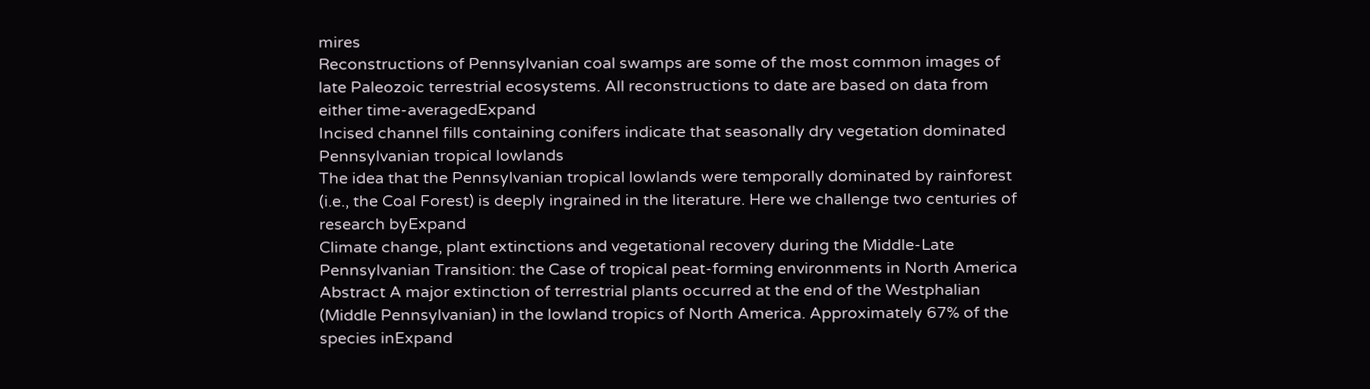mires
Reconstructions of Pennsylvanian coal swamps are some of the most common images of late Paleozoic terrestrial ecosystems. All reconstructions to date are based on data from either time-averagedExpand
Incised channel fills containing conifers indicate that seasonally dry vegetation dominated Pennsylvanian tropical lowlands
The idea that the Pennsylvanian tropical lowlands were temporally dominated by rainforest (i.e., the Coal Forest) is deeply ingrained in the literature. Here we challenge two centuries of research byExpand
Climate change, plant extinctions and vegetational recovery during the Middle-Late Pennsylvanian Transition: the Case of tropical peat-forming environments in North America
Abstract A major extinction of terrestrial plants occurred at the end of the Westphalian (Middle Pennsylvanian) in the lowland tropics of North America. Approximately 67% of the species inExpand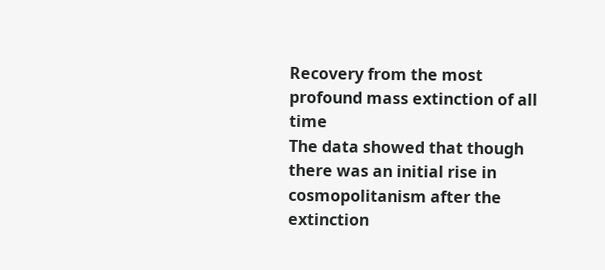Recovery from the most profound mass extinction of all time
The data showed that though there was an initial rise in cosmopolitanism after the extinction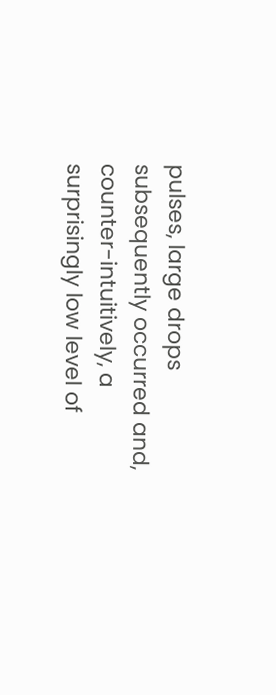pulses, large drops subsequently occurred and, counter-intuitively, a surprisingly low level of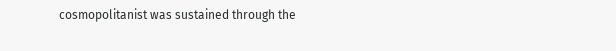cosmopolitanist was sustained through the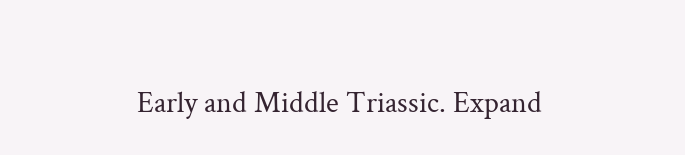Early and Middle Triassic. Expand